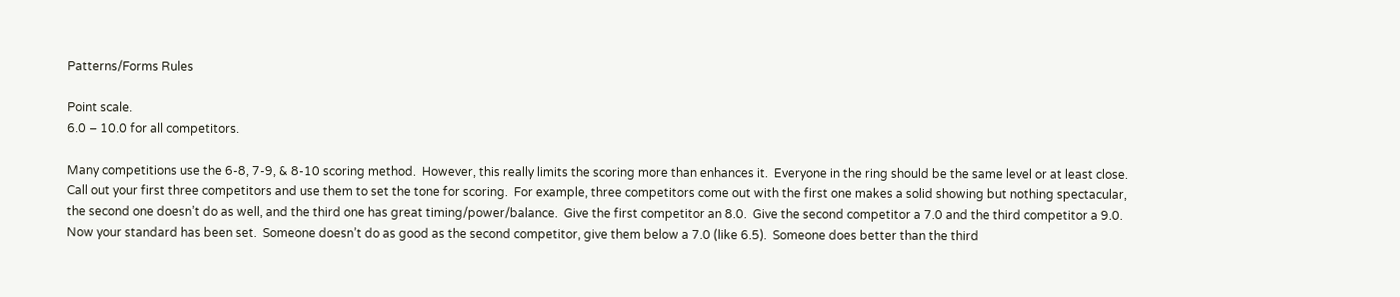Patterns/Forms Rules

Point scale.
6.0 – 10.0 for all competitors.

Many competitions use the 6-8, 7-9, & 8-10 scoring method.  However, this really limits the scoring more than enhances it.  Everyone in the ring should be the same level or at least close.  Call out your first three competitors and use them to set the tone for scoring.  For example, three competitors come out with the first one makes a solid showing but nothing spectacular, the second one doesn’t do as well, and the third one has great timing/power/balance.  Give the first competitor an 8.0.  Give the second competitor a 7.0 and the third competitor a 9.0.  Now your standard has been set.  Someone doesn’t do as good as the second competitor, give them below a 7.0 (like 6.5).  Someone does better than the third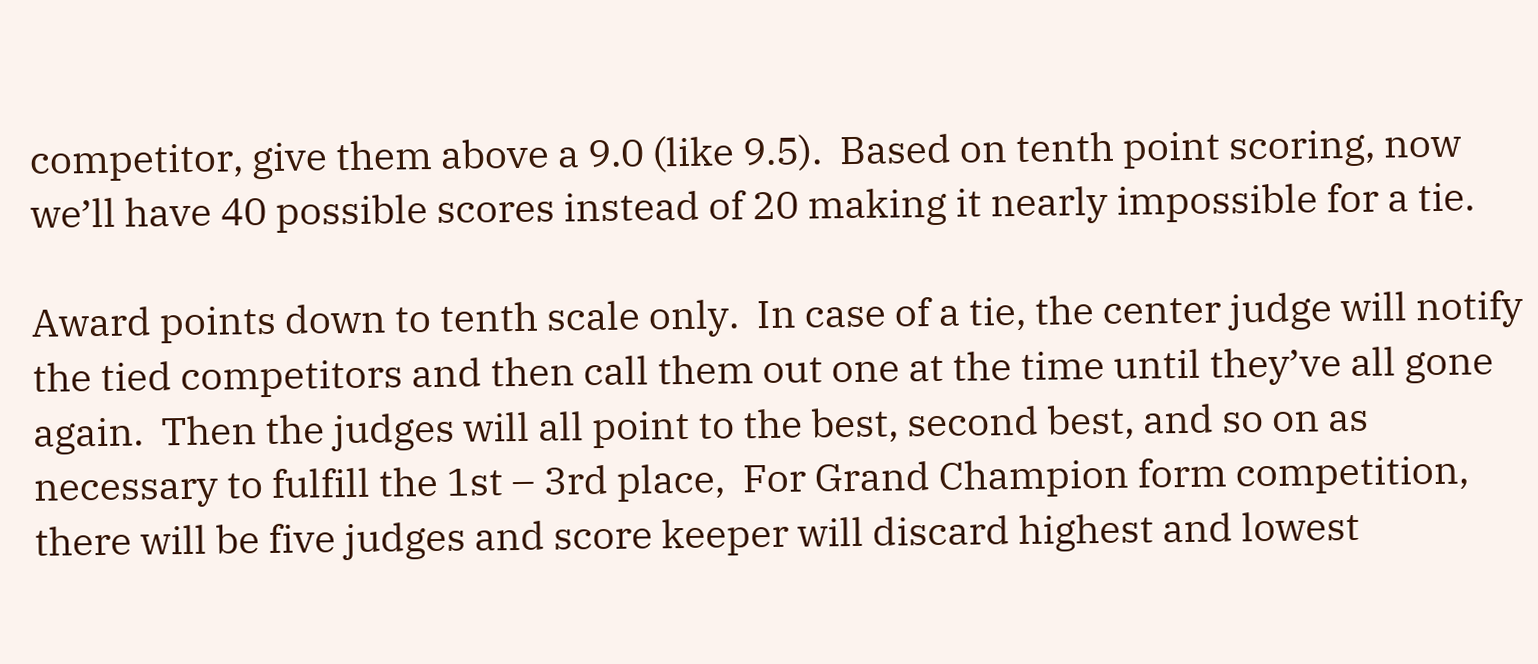competitor, give them above a 9.0 (like 9.5).  Based on tenth point scoring, now we’ll have 40 possible scores instead of 20 making it nearly impossible for a tie.

Award points down to tenth scale only.  In case of a tie, the center judge will notify the tied competitors and then call them out one at the time until they’ve all gone again.  Then the judges will all point to the best, second best, and so on as necessary to fulfill the 1st – 3rd place,  For Grand Champion form competition, there will be five judges and score keeper will discard highest and lowest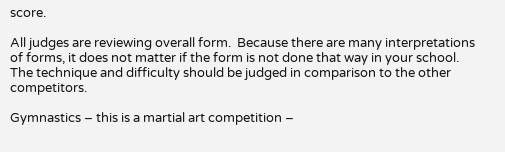score.

All judges are reviewing overall form.  Because there are many interpretations of forms, it does not matter if the form is not done that way in your school.  The technique and difficulty should be judged in comparison to the other competitors.

Gymnastics – this is a martial art competition –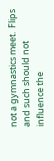not a gymnastics meet.  Flips and such should not influence the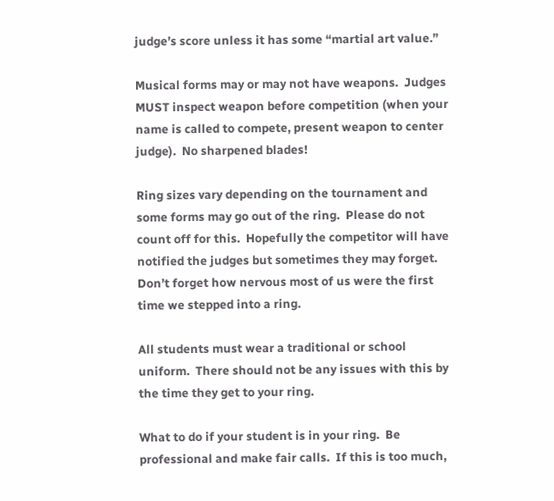judge’s score unless it has some “martial art value.”

Musical forms may or may not have weapons.  Judges MUST inspect weapon before competition (when your name is called to compete, present weapon to center judge).  No sharpened blades!

Ring sizes vary depending on the tournament and some forms may go out of the ring.  Please do not count off for this.  Hopefully the competitor will have notified the judges but sometimes they may forget.  Don’t forget how nervous most of us were the first time we stepped into a ring.

All students must wear a traditional or school uniform.  There should not be any issues with this by the time they get to your ring.

What to do if your student is in your ring.  Be professional and make fair calls.  If this is too much,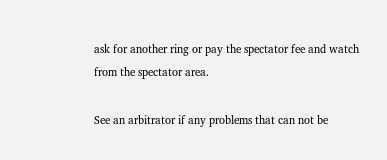ask for another ring or pay the spectator fee and watch from the spectator area.

See an arbitrator if any problems that can not be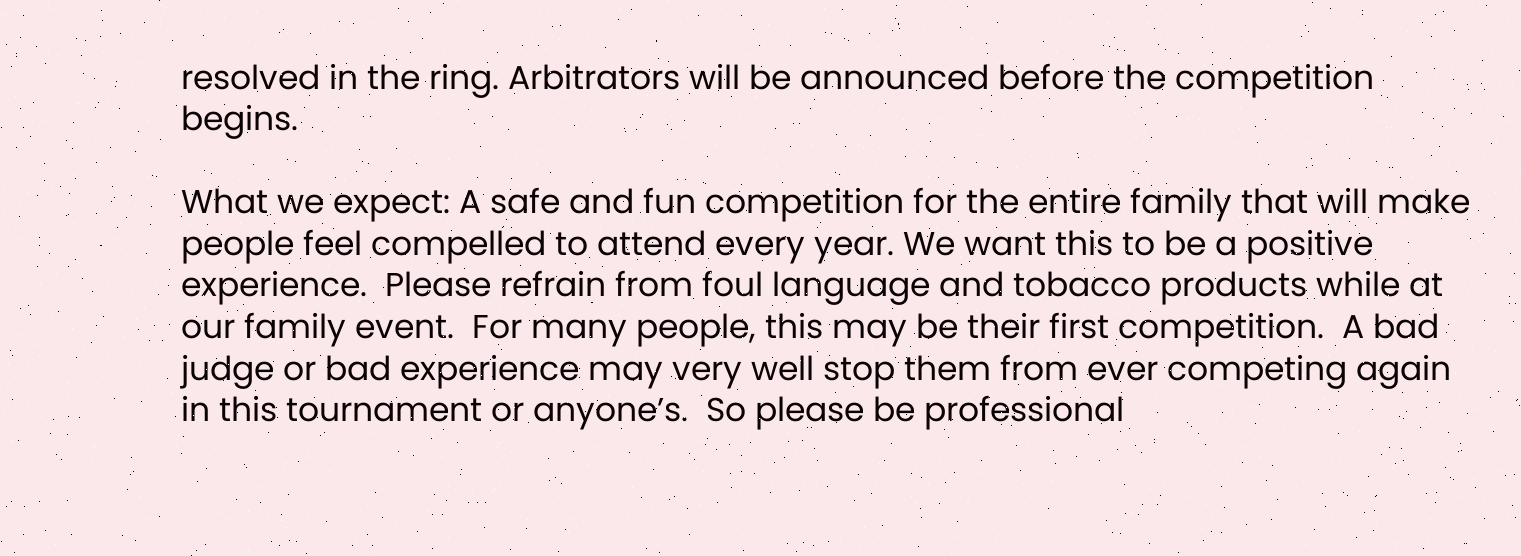resolved in the ring. Arbitrators will be announced before the competition begins.

What we expect: A safe and fun competition for the entire family that will make people feel compelled to attend every year. We want this to be a positive experience.  Please refrain from foul language and tobacco products while at our family event.  For many people, this may be their first competition.  A bad judge or bad experience may very well stop them from ever competing again in this tournament or anyone’s.  So please be professional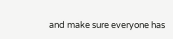and make sure everyone has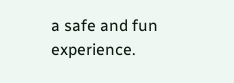a safe and fun experience.